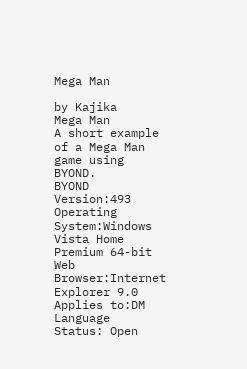Mega Man

by Kajika
Mega Man
A short example of a Mega Man game using BYOND.
BYOND Version:493
Operating System:Windows Vista Home Premium 64-bit
Web Browser:Internet Explorer 9.0
Applies to:DM Language
Status: Open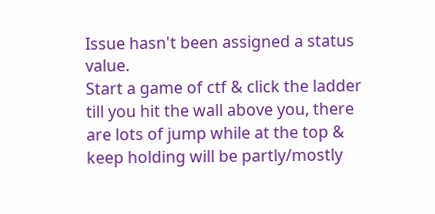Issue hasn't been assigned a status value.
Start a game of ctf & click the ladder till you hit the wall above you, there are lots of jump while at the top & keep holding will be partly/mostly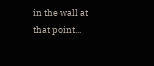in the wall at that point...